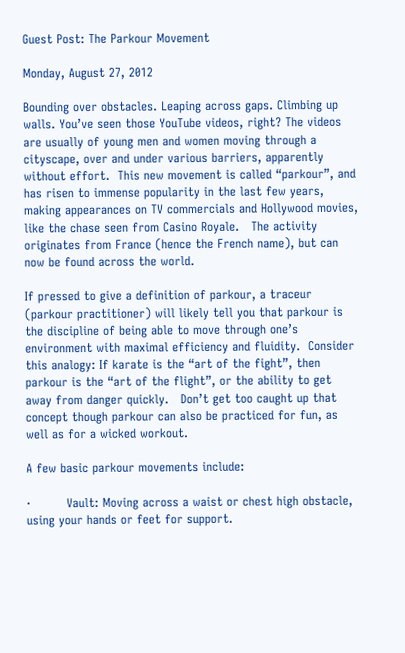Guest Post: The Parkour Movement

Monday, August 27, 2012

Bounding over obstacles. Leaping across gaps. Climbing up walls. You’ve seen those YouTube videos, right? The videos are usually of young men and women moving through a cityscape, over and under various barriers, apparently without effort.  This new movement is called “parkour”, and has risen to immense popularity in the last few years, making appearances on TV commercials and Hollywood movies, like the chase seen from Casino Royale.   The activity originates from France (hence the French name), but can now be found across the world.

If pressed to give a definition of parkour, a traceur (parkour practitioner) will likely tell you that parkour is the discipline of being able to move through one’s environment with maximal efficiency and fluidity.  Consider this analogy: If karate is the “art of the fight”, then parkour is the “art of the flight”, or the ability to get away from danger quickly.   Don’t get too caught up that concept though parkour can also be practiced for fun, as well as for a wicked workout.

A few basic parkour movements include:

·         Vault: Moving across a waist or chest high obstacle, using your hands or feet for support.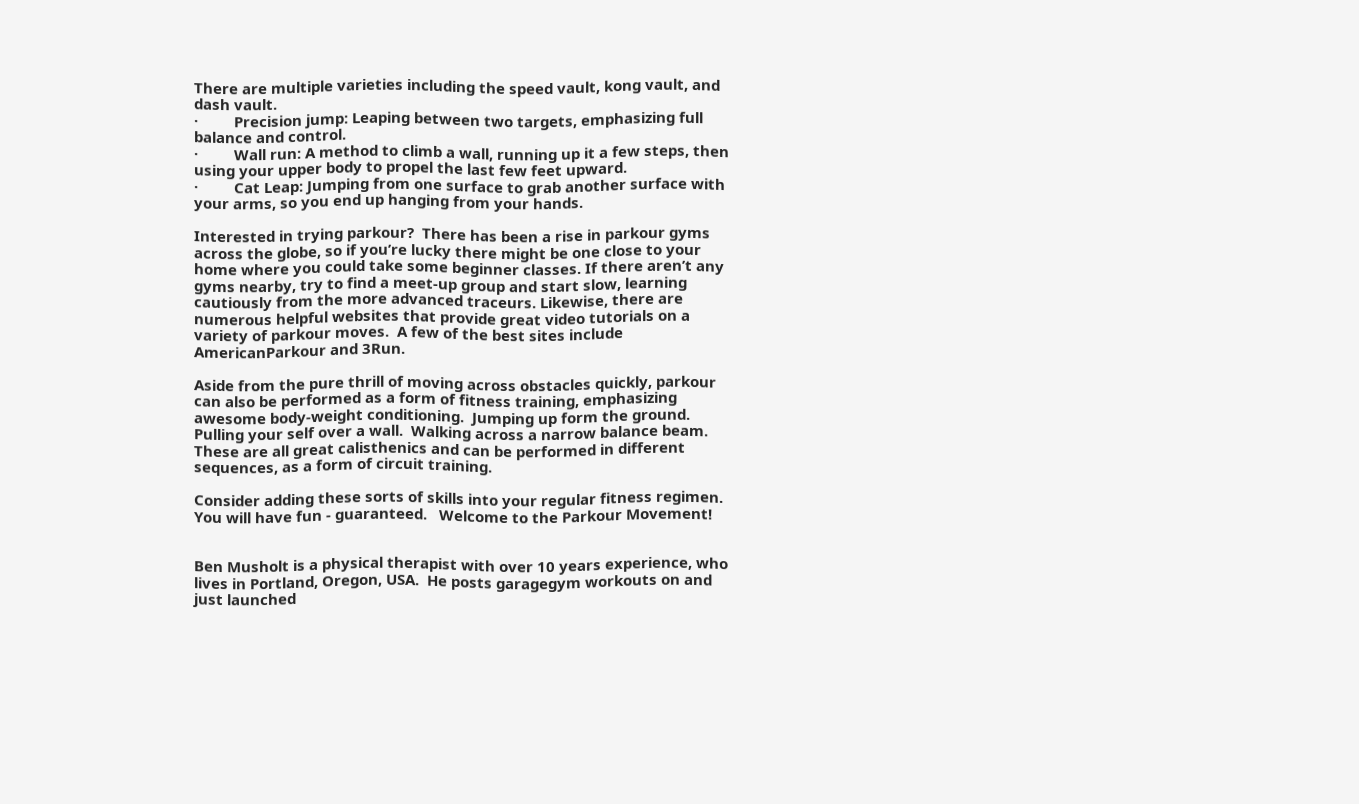There are multiple varieties including the speed vault, kong vault, and dash vault.
·         Precision jump: Leaping between two targets, emphasizing full balance and control.
·         Wall run: A method to climb a wall, running up it a few steps, then using your upper body to propel the last few feet upward.
·         Cat Leap: Jumping from one surface to grab another surface with your arms, so you end up hanging from your hands.

Interested in trying parkour?  There has been a rise in parkour gyms across the globe, so if you’re lucky there might be one close to your home where you could take some beginner classes. If there aren’t any gyms nearby, try to find a meet-up group and start slow, learning cautiously from the more advanced traceurs. Likewise, there are numerous helpful websites that provide great video tutorials on a variety of parkour moves.  A few of the best sites include AmericanParkour and 3Run.

Aside from the pure thrill of moving across obstacles quickly, parkour can also be performed as a form of fitness training, emphasizing awesome body-weight conditioning.  Jumping up form the ground.  Pulling your self over a wall.  Walking across a narrow balance beam.  These are all great calisthenics and can be performed in different sequences, as a form of circuit training.

Consider adding these sorts of skills into your regular fitness regimen.  You will have fun - guaranteed.   Welcome to the Parkour Movement!


Ben Musholt is a physical therapist with over 10 years experience, who lives in Portland, Oregon, USA.  He posts garagegym workouts on and just launched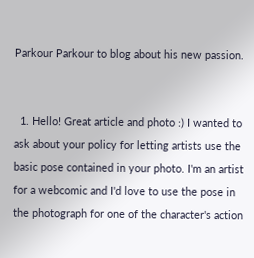Parkour Parkour to blog about his new passion.


  1. Hello! Great article and photo :) I wanted to ask about your policy for letting artists use the basic pose contained in your photo. I'm an artist for a webcomic and I'd love to use the pose in the photograph for one of the character's action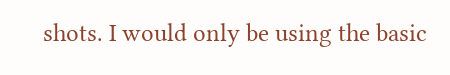shots. I would only be using the basic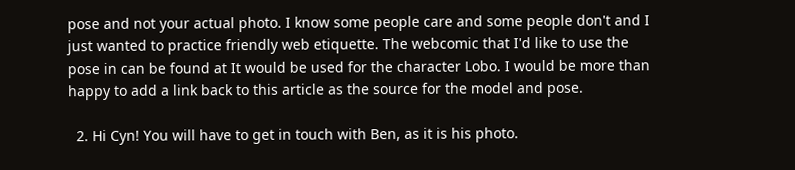pose and not your actual photo. I know some people care and some people don't and I just wanted to practice friendly web etiquette. The webcomic that I'd like to use the pose in can be found at It would be used for the character Lobo. I would be more than happy to add a link back to this article as the source for the model and pose.

  2. Hi Cyn! You will have to get in touch with Ben, as it is his photo.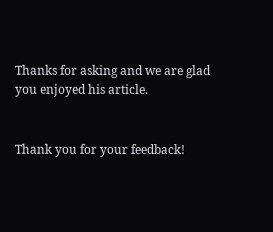Thanks for asking and we are glad you enjoyed his article.


Thank you for your feedback!